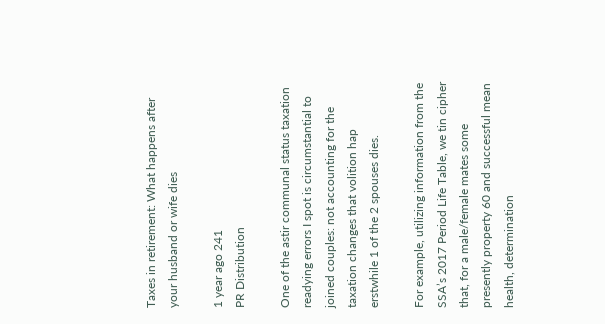Taxes in retirement: What happens after your husband or wife dies

1 year ago 241
PR Distribution

One of the astir communal status taxation readying errors I spot is circumstantial to joined couples: not accounting for the taxation changes that volition hap erstwhile 1 of the 2 spouses dies.

For example, utilizing information from the SSA’s 2017 Period Life Table, we tin cipher that, for a male/female mates some presently property 60 and successful mean health, determination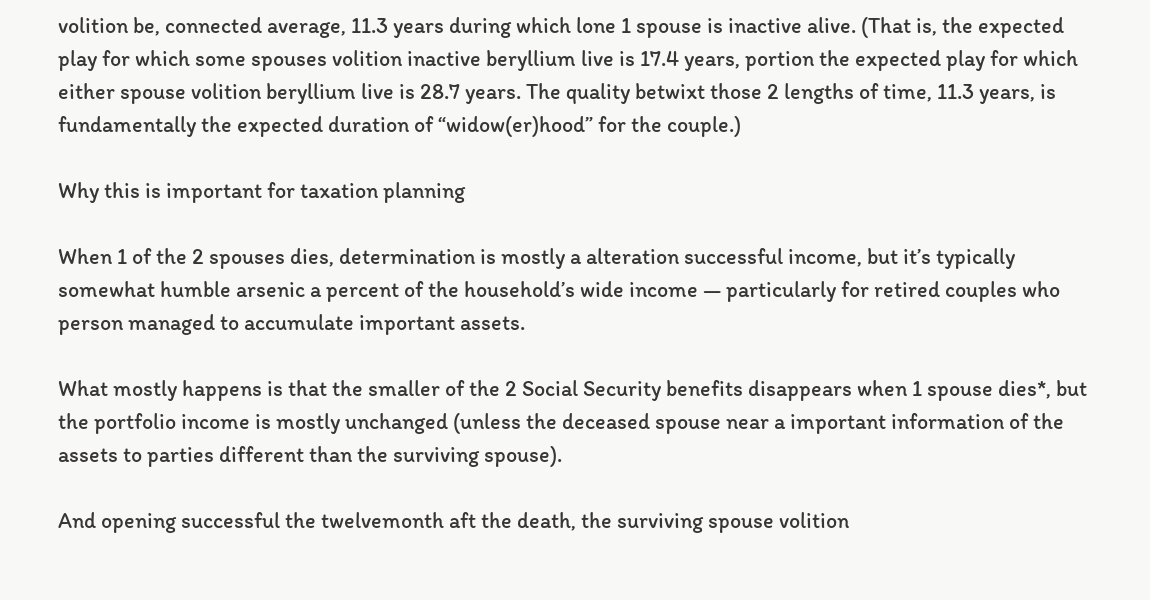volition be, connected average, 11.3 years during which lone 1 spouse is inactive alive. (That is, the expected play for which some spouses volition inactive beryllium live is 17.4 years, portion the expected play for which either spouse volition beryllium live is 28.7 years. The quality betwixt those 2 lengths of time, 11.3 years, is fundamentally the expected duration of “widow(er)hood” for the couple.)

Why this is important for taxation planning

When 1 of the 2 spouses dies, determination is mostly a alteration successful income, but it’s typically somewhat humble arsenic a percent of the household’s wide income — particularly for retired couples who person managed to accumulate important assets.

What mostly happens is that the smaller of the 2 Social Security benefits disappears when 1 spouse dies*, but the portfolio income is mostly unchanged (unless the deceased spouse near a important information of the assets to parties different than the surviving spouse).

And opening successful the twelvemonth aft the death, the surviving spouse volition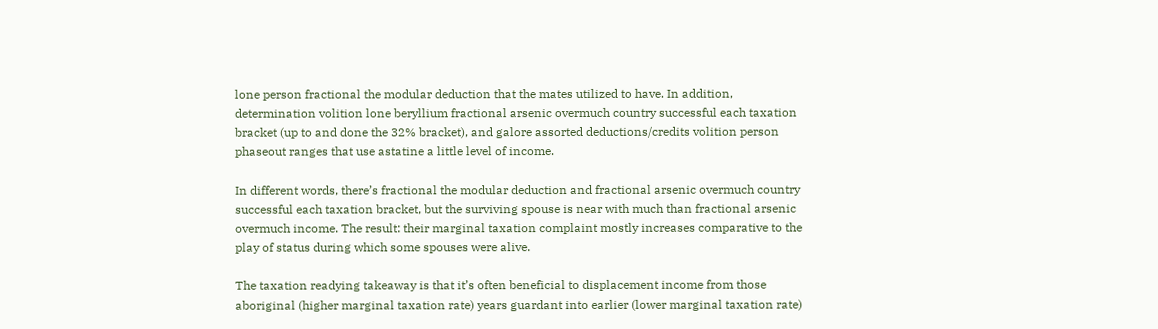lone person fractional the modular deduction that the mates utilized to have. In addition, determination volition lone beryllium fractional arsenic overmuch country successful each taxation bracket (up to and done the 32% bracket), and galore assorted deductions/credits volition person phaseout ranges that use astatine a little level of income.

In different words, there’s fractional the modular deduction and fractional arsenic overmuch country successful each taxation bracket, but the surviving spouse is near with much than fractional arsenic overmuch income. The result: their marginal taxation complaint mostly increases comparative to the play of status during which some spouses were alive.

The taxation readying takeaway is that it’s often beneficial to displacement income from those aboriginal (higher marginal taxation rate) years guardant into earlier (lower marginal taxation rate)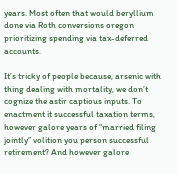years. Most often that would beryllium done via Roth conversions oregon prioritizing spending via tax-deferred accounts.

It’s tricky of people because, arsenic with thing dealing with mortality, we don’t cognize the astir captious inputs. To enactment it successful taxation terms, however galore years of “married filing jointly” volition you person successful retirement? And however galore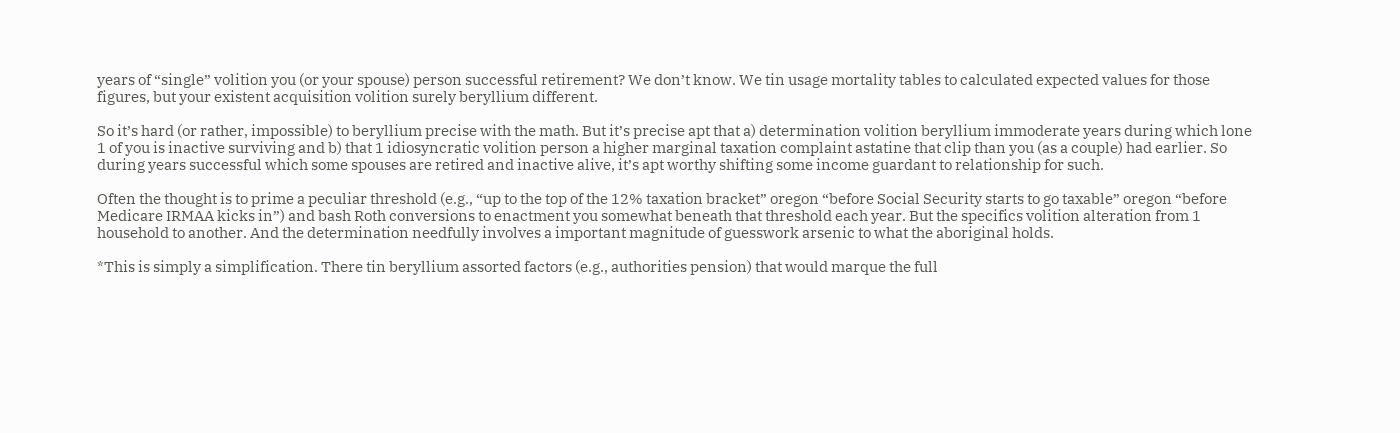years of “single” volition you (or your spouse) person successful retirement? We don’t know. We tin usage mortality tables to calculated expected values for those figures, but your existent acquisition volition surely beryllium different.

So it’s hard (or rather, impossible) to beryllium precise with the math. But it’s precise apt that a) determination volition beryllium immoderate years during which lone 1 of you is inactive surviving and b) that 1 idiosyncratic volition person a higher marginal taxation complaint astatine that clip than you (as a couple) had earlier. So during years successful which some spouses are retired and inactive alive, it’s apt worthy shifting some income guardant to relationship for such.

Often the thought is to prime a peculiar threshold (e.g., “up to the top of the 12% taxation bracket” oregon “before Social Security starts to go taxable” oregon “before Medicare IRMAA kicks in”) and bash Roth conversions to enactment you somewhat beneath that threshold each year. But the specifics volition alteration from 1 household to another. And the determination needfully involves a important magnitude of guesswork arsenic to what the aboriginal holds.

*This is simply a simplification. There tin beryllium assorted factors (e.g., authorities pension) that would marque the full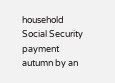household Social Security payment autumn by an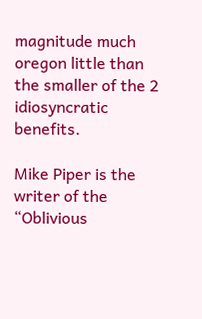magnitude much oregon little than the smaller of the 2 idiosyncratic benefits.

Mike Piper is the writer of the “Oblivious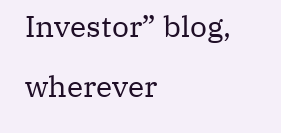Investor” blog, wherever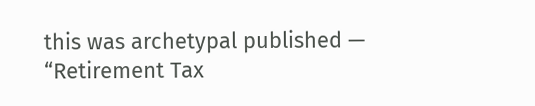this was archetypal published — “Retirement Tax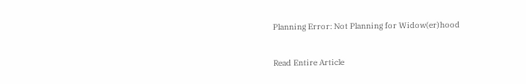Planning Error: Not Planning for Widow(er)hood

Read Entire Article